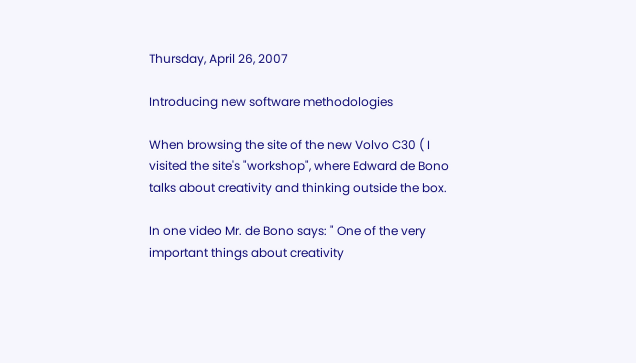Thursday, April 26, 2007

Introducing new software methodologies

When browsing the site of the new Volvo C30 ( I visited the site's "workshop", where Edward de Bono talks about creativity and thinking outside the box.

In one video Mr. de Bono says: " One of the very important things about creativity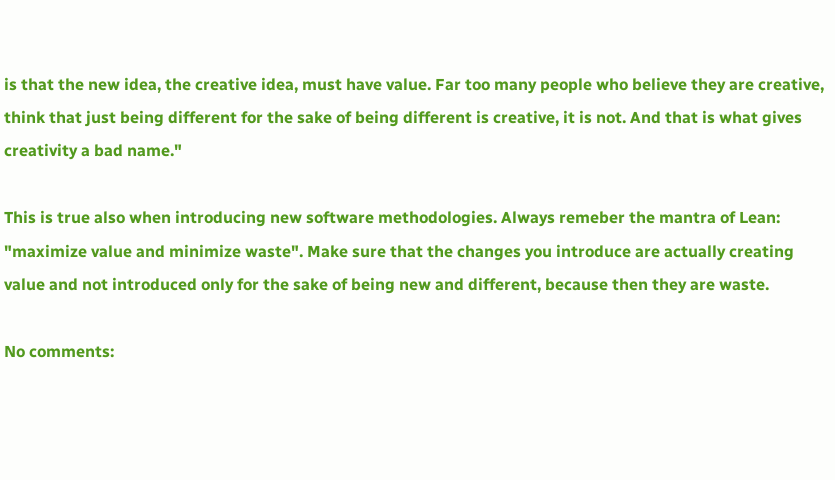is that the new idea, the creative idea, must have value. Far too many people who believe they are creative, think that just being different for the sake of being different is creative, it is not. And that is what gives creativity a bad name."

This is true also when introducing new software methodologies. Always remeber the mantra of Lean: "maximize value and minimize waste". Make sure that the changes you introduce are actually creating value and not introduced only for the sake of being new and different, because then they are waste.

No comments: